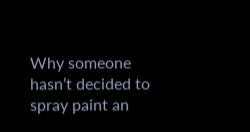Why someone hasn’t decided to spray paint an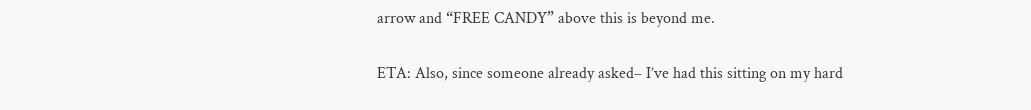arrow and “FREE CANDY” above this is beyond me.

ETA: Also, since someone already asked– I’ve had this sitting on my hard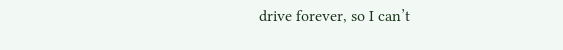drive forever, so I can’t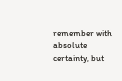remember with absolute certainty, but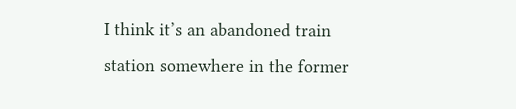I think it’s an abandoned train station somewhere in the former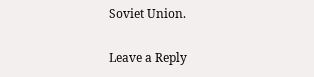Soviet Union.

Leave a Reply